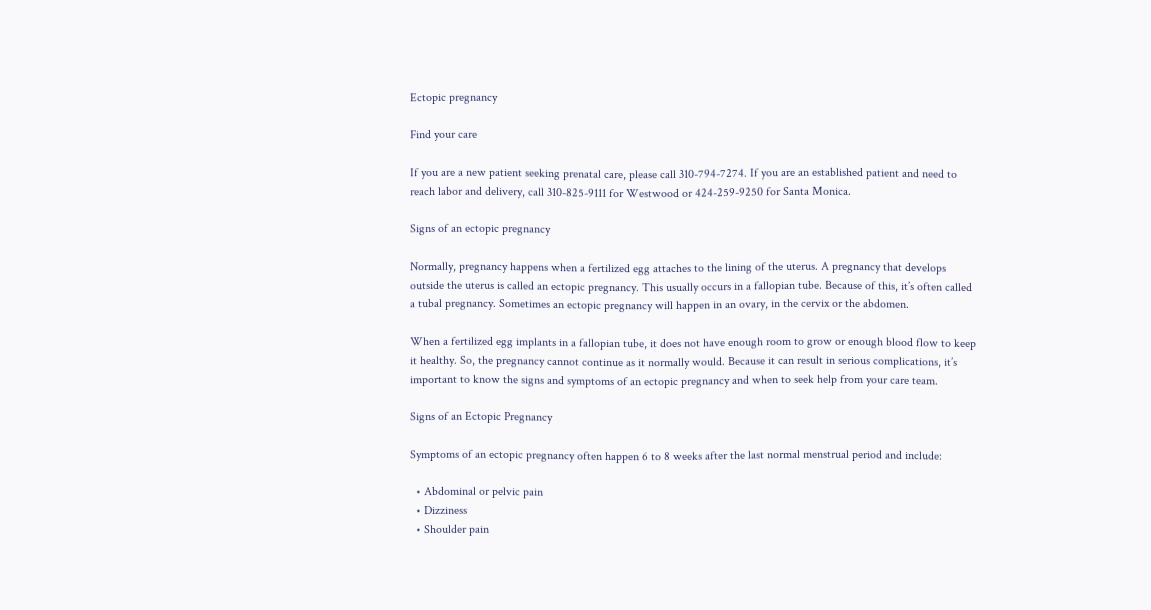Ectopic pregnancy

Find your care

If you are a new patient seeking prenatal care, please call 310-794-7274. If you are an established patient and need to reach labor and delivery, call 310-825-9111 for Westwood or 424-259-9250 for Santa Monica.

Signs of an ectopic pregnancy

Normally, pregnancy happens when a fertilized egg attaches to the lining of the uterus. A pregnancy that develops outside the uterus is called an ectopic pregnancy. This usually occurs in a fallopian tube. Because of this, it’s often called a tubal pregnancy. Sometimes an ectopic pregnancy will happen in an ovary, in the cervix or the abdomen.

When a fertilized egg implants in a fallopian tube, it does not have enough room to grow or enough blood flow to keep it healthy. So, the pregnancy cannot continue as it normally would. Because it can result in serious complications, it’s important to know the signs and symptoms of an ectopic pregnancy and when to seek help from your care team.

Signs of an Ectopic Pregnancy

Symptoms of an ectopic pregnancy often happen 6 to 8 weeks after the last normal menstrual period and include:

  • Abdominal or pelvic pain
  • Dizziness
  • Shoulder pain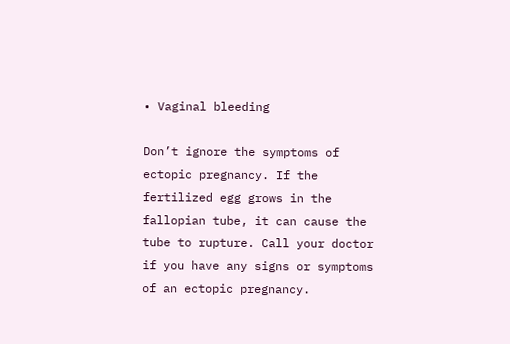• Vaginal bleeding

Don’t ignore the symptoms of ectopic pregnancy. If the fertilized egg grows in the fallopian tube, it can cause the tube to rupture. Call your doctor if you have any signs or symptoms of an ectopic pregnancy.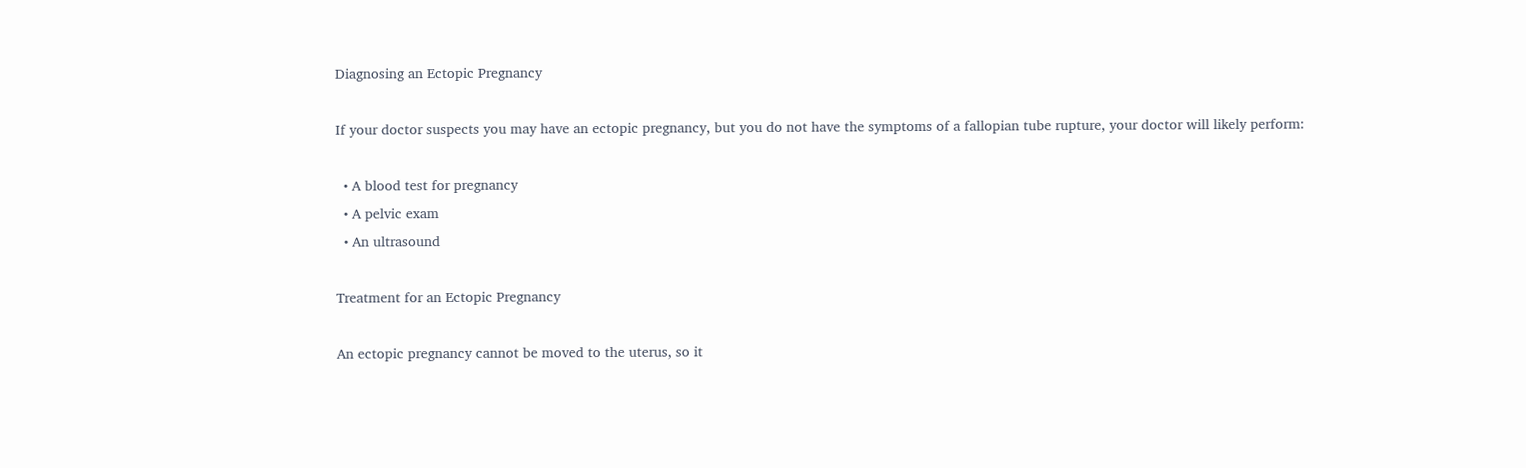Diagnosing an Ectopic Pregnancy

If your doctor suspects you may have an ectopic pregnancy, but you do not have the symptoms of a fallopian tube rupture, your doctor will likely perform:

  • A blood test for pregnancy
  • A pelvic exam
  • An ultrasound

Treatment for an Ectopic Pregnancy

An ectopic pregnancy cannot be moved to the uterus, so it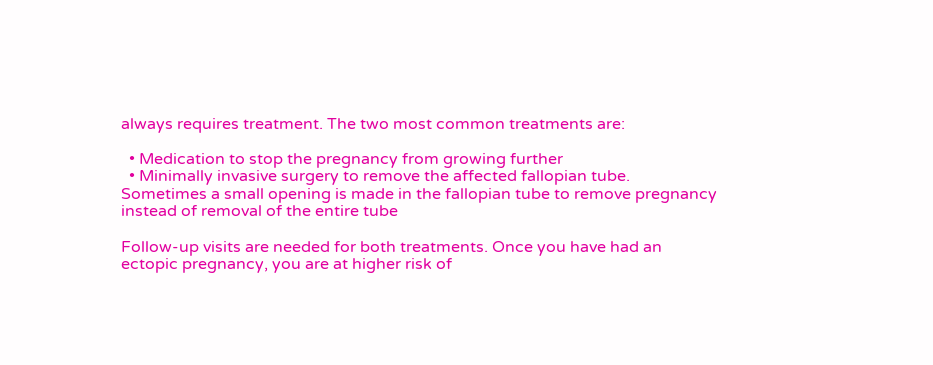always requires treatment. The two most common treatments are:

  • Medication to stop the pregnancy from growing further
  • Minimally invasive surgery to remove the affected fallopian tube. Sometimes a small opening is made in the fallopian tube to remove pregnancy instead of removal of the entire tube

Follow-up visits are needed for both treatments. Once you have had an ectopic pregnancy, you are at higher risk of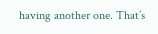having another one. That’s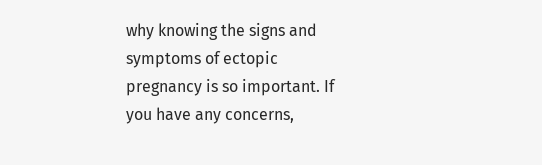why knowing the signs and symptoms of ectopic pregnancy is so important. If you have any concerns,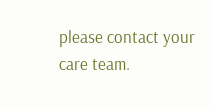please contact your care team.